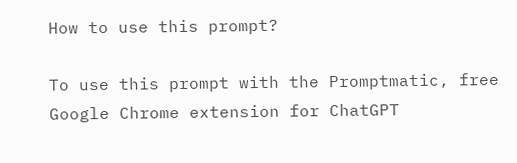How to use this prompt?

To use this prompt with the Promptmatic, free Google Chrome extension for ChatGPT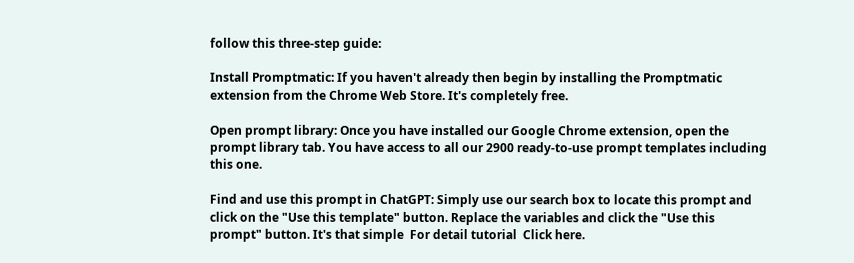follow this three-step guide:

Install Promptmatic: If you haven't already then begin by installing the Promptmatic extension from the Chrome Web Store. It's completely free.

Open prompt library: Once you have installed our Google Chrome extension, open the prompt library tab. You have access to all our 2900 ready-to-use prompt templates including this one.

Find and use this prompt in ChatGPT: Simply use our search box to locate this prompt and click on the "Use this template" button. Replace the variables and click the "Use this prompt" button. It's that simple  For detail tutorial  Click here.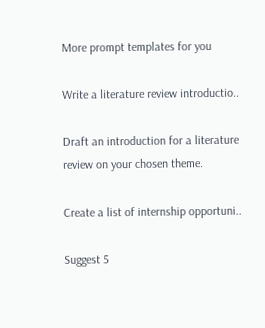More prompt templates for you

Write a literature review introductio..

Draft an introduction for a literature review on your chosen theme.

Create a list of internship opportuni..

Suggest 5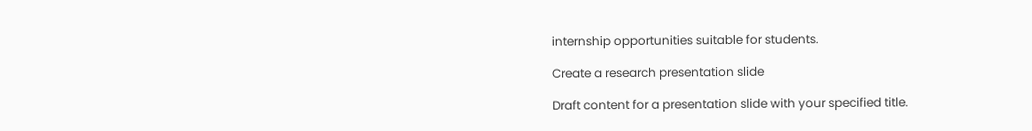internship opportunities suitable for students.

Create a research presentation slide

Draft content for a presentation slide with your specified title.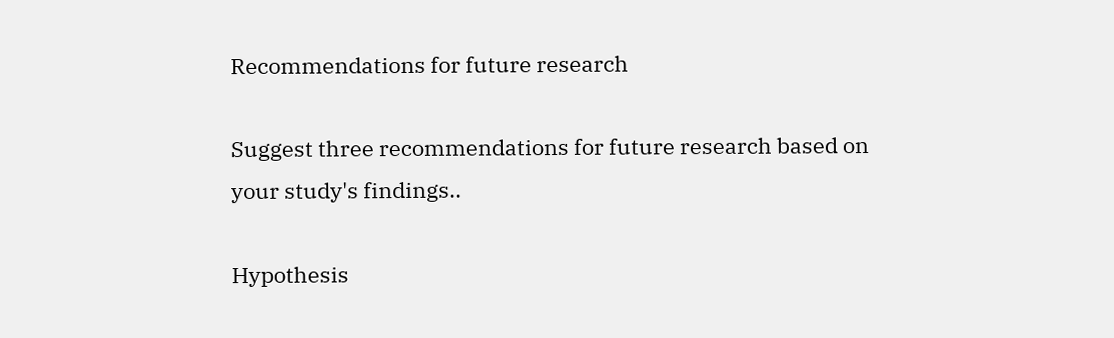Recommendations for future research

Suggest three recommendations for future research based on your study's findings..

Hypothesis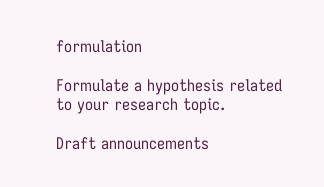formulation

Formulate a hypothesis related to your research topic.

Draft announcements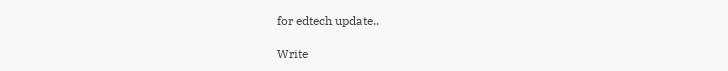for edtech update..

Write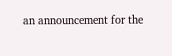an announcement for the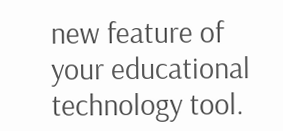new feature of your educational technology tool.